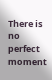There is no perfect moment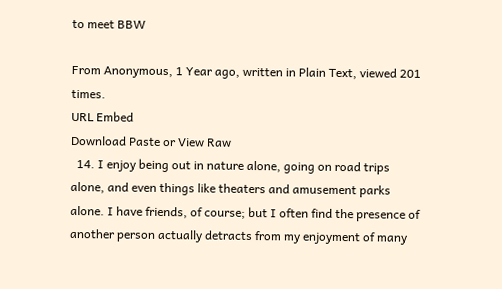to meet BBW

From Anonymous, 1 Year ago, written in Plain Text, viewed 201 times.
URL Embed
Download Paste or View Raw
  14. I enjoy being out in nature alone, going on road trips alone, and even things like theaters and amusement parks alone. I have friends, of course; but I often find the presence of another person actually detracts from my enjoyment of many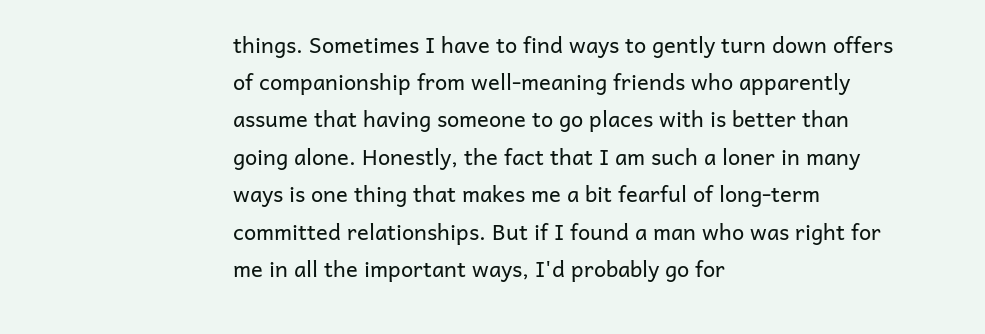things. Sometimes I have to find ways to gently turn down offers of companionship from well-meaning friends who apparently assume that having someone to go places with is better than going alone. Honestly, the fact that I am such a loner in many ways is one thing that makes me a bit fearful of long-term committed relationships. But if I found a man who was right for me in all the important ways, I'd probably go for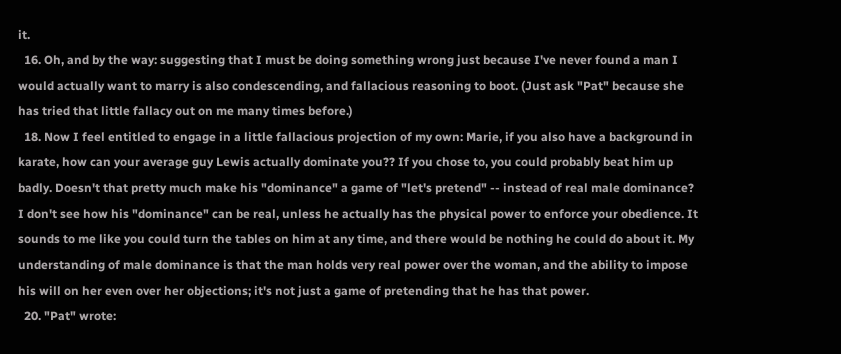it.
  16. Oh, and by the way: suggesting that I must be doing something wrong just because I've never found a man I would actually want to marry is also condescending, and fallacious reasoning to boot. (Just ask "Pat" because she has tried that little fallacy out on me many times before.)
  18. Now I feel entitled to engage in a little fallacious projection of my own: Marie, if you also have a background in karate, how can your average guy Lewis actually dominate you?? If you chose to, you could probably beat him up badly. Doesn't that pretty much make his "dominance" a game of "let's pretend" -- instead of real male dominance? I don't see how his "dominance" can be real, unless he actually has the physical power to enforce your obedience. It sounds to me like you could turn the tables on him at any time, and there would be nothing he could do about it. My understanding of male dominance is that the man holds very real power over the woman, and the ability to impose his will on her even over her objections; it's not just a game of pretending that he has that power.
  20. "Pat" wrote: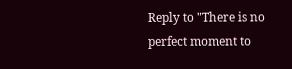Reply to "There is no perfect moment to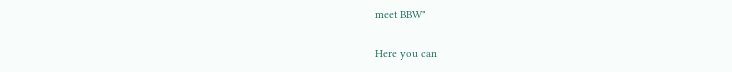meet BBW"

Here you can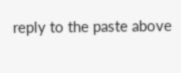reply to the paste above